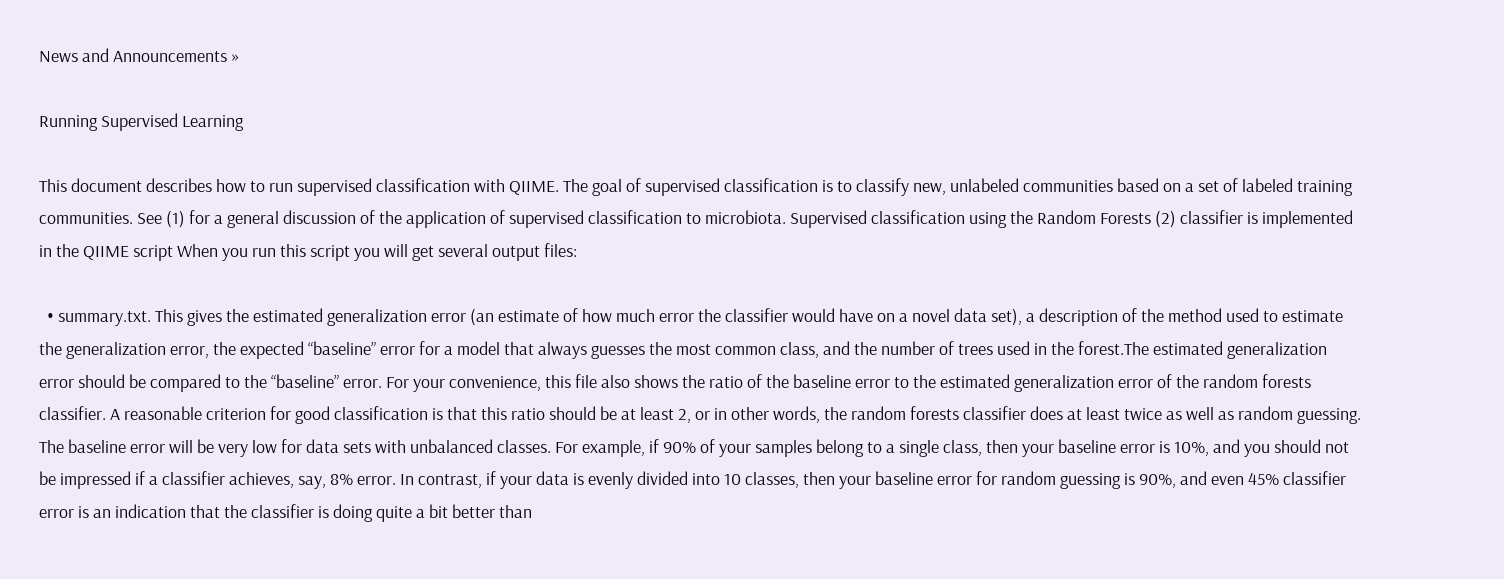News and Announcements »

Running Supervised Learning

This document describes how to run supervised classification with QIIME. The goal of supervised classification is to classify new, unlabeled communities based on a set of labeled training communities. See (1) for a general discussion of the application of supervised classification to microbiota. Supervised classification using the Random Forests (2) classifier is implemented in the QIIME script When you run this script you will get several output files:

  • summary.txt. This gives the estimated generalization error (an estimate of how much error the classifier would have on a novel data set), a description of the method used to estimate the generalization error, the expected “baseline” error for a model that always guesses the most common class, and the number of trees used in the forest.The estimated generalization error should be compared to the “baseline” error. For your convenience, this file also shows the ratio of the baseline error to the estimated generalization error of the random forests classifier. A reasonable criterion for good classification is that this ratio should be at least 2, or in other words, the random forests classifier does at least twice as well as random guessing. The baseline error will be very low for data sets with unbalanced classes. For example, if 90% of your samples belong to a single class, then your baseline error is 10%, and you should not be impressed if a classifier achieves, say, 8% error. In contrast, if your data is evenly divided into 10 classes, then your baseline error for random guessing is 90%, and even 45% classifier error is an indication that the classifier is doing quite a bit better than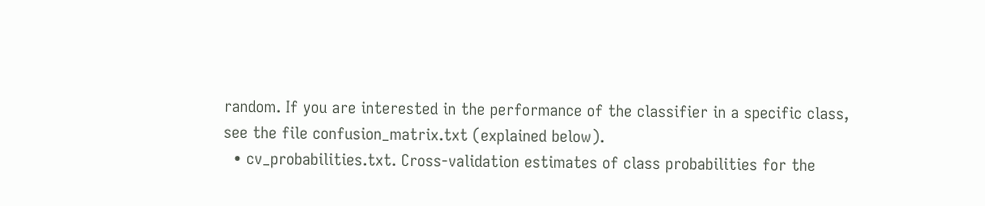random. If you are interested in the performance of the classifier in a specific class, see the file confusion_matrix.txt (explained below).
  • cv_probabilities.txt. Cross-validation estimates of class probabilities for the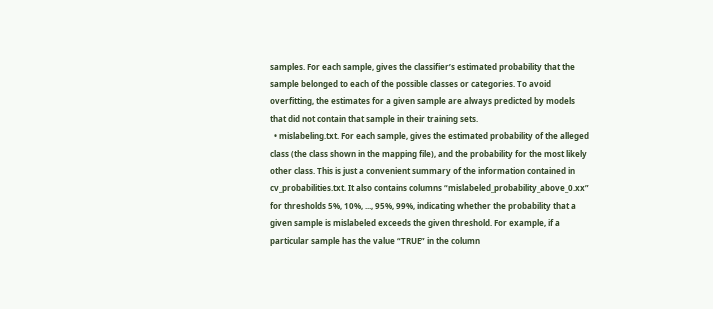samples. For each sample, gives the classifier’s estimated probability that the sample belonged to each of the possible classes or categories. To avoid overfitting, the estimates for a given sample are always predicted by models that did not contain that sample in their training sets.
  • mislabeling.txt. For each sample, gives the estimated probability of the alleged class (the class shown in the mapping file), and the probability for the most likely other class. This is just a convenient summary of the information contained in cv_probabilities.txt. It also contains columns “mislabeled_probability_above_0.xx” for thresholds 5%, 10%, ..., 95%, 99%, indicating whether the probability that a given sample is mislabeled exceeds the given threshold. For example, if a particular sample has the value “TRUE” in the column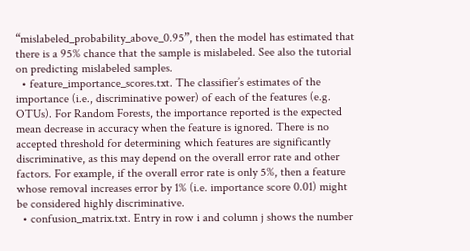“mislabeled_probability_above_0.95”, then the model has estimated that there is a 95% chance that the sample is mislabeled. See also the tutorial on predicting mislabeled samples.
  • feature_importance_scores.txt. The classifier’s estimates of the importance (i.e., discriminative power) of each of the features (e.g. OTUs). For Random Forests, the importance reported is the expected mean decrease in accuracy when the feature is ignored. There is no accepted threshold for determining which features are significantly discriminative, as this may depend on the overall error rate and other factors. For example, if the overall error rate is only 5%, then a feature whose removal increases error by 1% (i.e. importance score 0.01) might be considered highly discriminative.
  • confusion_matrix.txt. Entry in row i and column j shows the number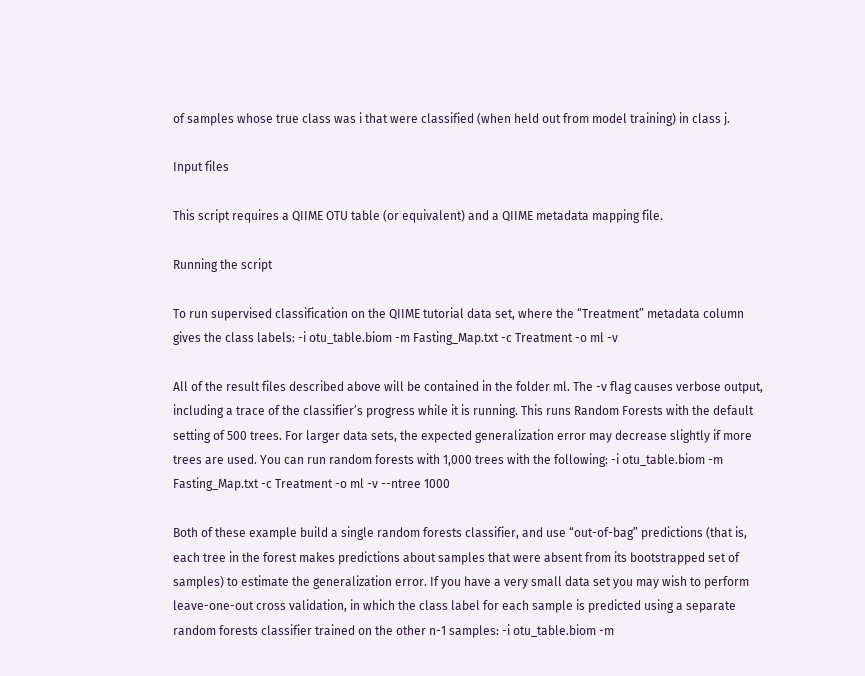of samples whose true class was i that were classified (when held out from model training) in class j.

Input files

This script requires a QIIME OTU table (or equivalent) and a QIIME metadata mapping file.

Running the script

To run supervised classification on the QIIME tutorial data set, where the “Treatment” metadata column gives the class labels: -i otu_table.biom -m Fasting_Map.txt -c Treatment -o ml -v

All of the result files described above will be contained in the folder ml. The -v flag causes verbose output, including a trace of the classifier’s progress while it is running. This runs Random Forests with the default setting of 500 trees. For larger data sets, the expected generalization error may decrease slightly if more trees are used. You can run random forests with 1,000 trees with the following: -i otu_table.biom -m Fasting_Map.txt -c Treatment -o ml -v --ntree 1000

Both of these example build a single random forests classifier, and use “out-of-bag” predictions (that is, each tree in the forest makes predictions about samples that were absent from its bootstrapped set of samples) to estimate the generalization error. If you have a very small data set you may wish to perform leave-one-out cross validation, in which the class label for each sample is predicted using a separate random forests classifier trained on the other n-1 samples: -i otu_table.biom -m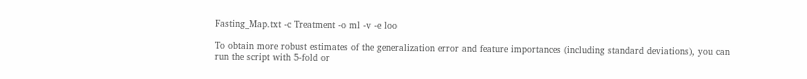Fasting_Map.txt -c Treatment -o ml -v -e loo

To obtain more robust estimates of the generalization error and feature importances (including standard deviations), you can run the script with 5-fold or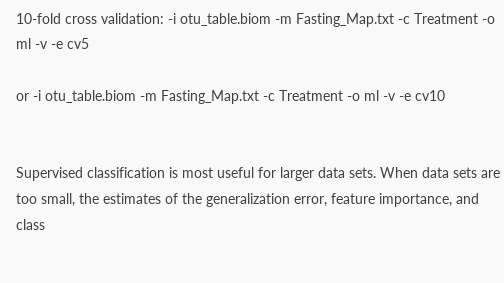10-fold cross validation: -i otu_table.biom -m Fasting_Map.txt -c Treatment -o ml -v -e cv5

or -i otu_table.biom -m Fasting_Map.txt -c Treatment -o ml -v -e cv10


Supervised classification is most useful for larger data sets. When data sets are too small, the estimates of the generalization error, feature importance, and class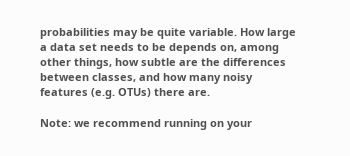probabilities may be quite variable. How large a data set needs to be depends on, among other things, how subtle are the differences between classes, and how many noisy features (e.g. OTUs) there are.

Note: we recommend running on your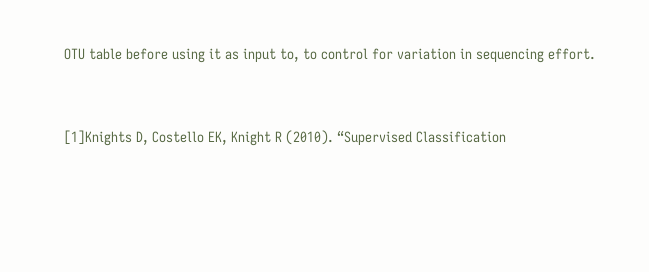OTU table before using it as input to, to control for variation in sequencing effort.


[1]Knights D, Costello EK, Knight R (2010). “Supervised Classification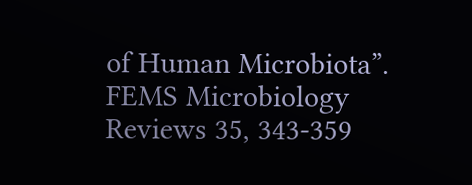of Human Microbiota”. FEMS Microbiology Reviews 35, 343-359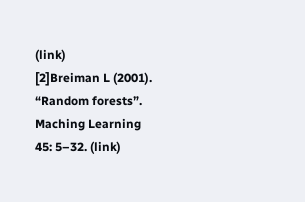(link)
[2]Breiman L (2001). “Random forests”. Maching Learning 45: 5–32. (link)